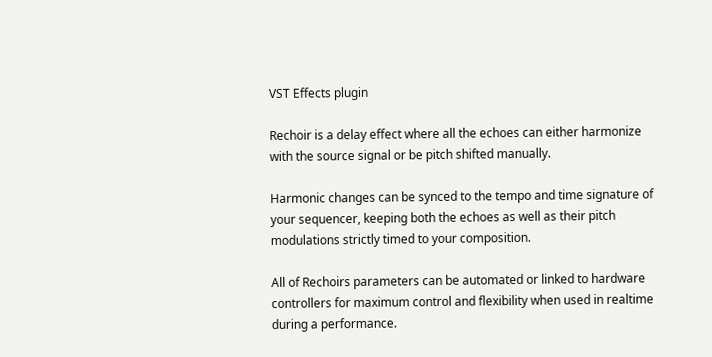VST Effects plugin

Rechoir is a delay effect where all the echoes can either harmonize with the source signal or be pitch shifted manually.

Harmonic changes can be synced to the tempo and time signature of your sequencer, keeping both the echoes as well as their pitch modulations strictly timed to your composition.

All of Rechoirs parameters can be automated or linked to hardware controllers for maximum control and flexibility when used in realtime during a performance.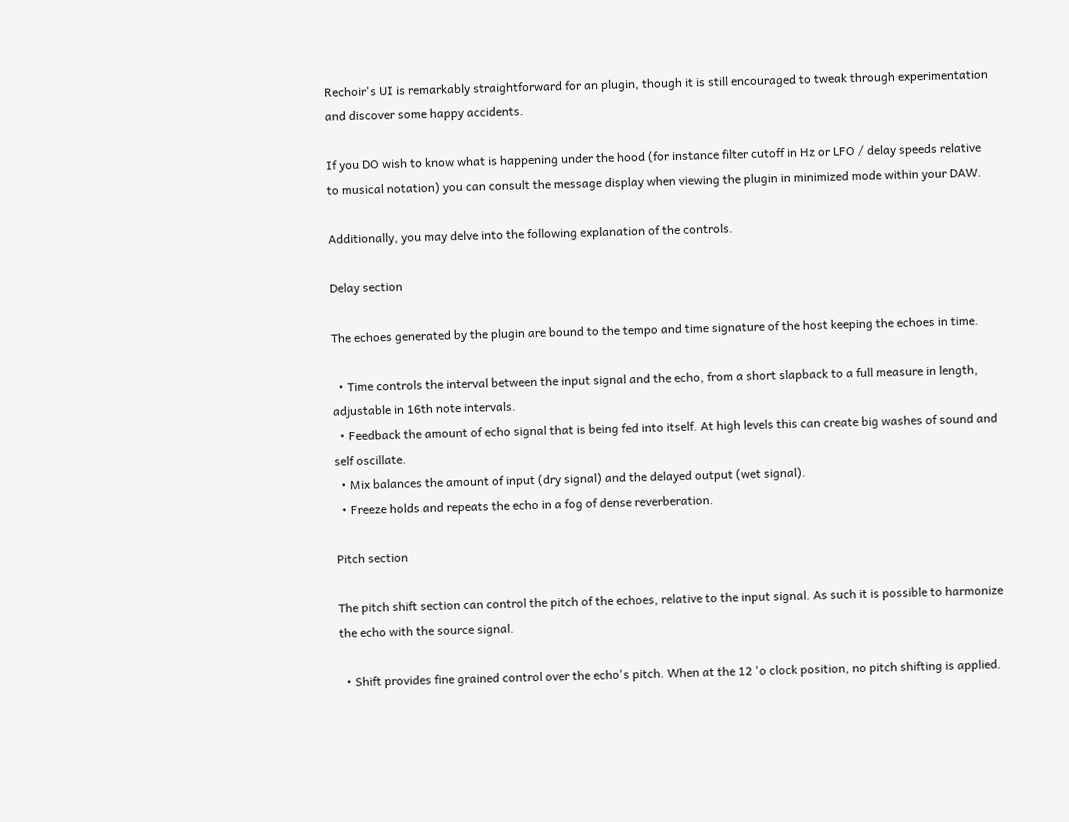Rechoir's UI is remarkably straightforward for an plugin, though it is still encouraged to tweak through experimentation and discover some happy accidents.

If you DO wish to know what is happening under the hood (for instance filter cutoff in Hz or LFO / delay speeds relative to musical notation) you can consult the message display when viewing the plugin in minimized mode within your DAW.

Additionally, you may delve into the following explanation of the controls.

Delay section

The echoes generated by the plugin are bound to the tempo and time signature of the host keeping the echoes in time.

  • Time controls the interval between the input signal and the echo, from a short slapback to a full measure in length, adjustable in 16th note intervals.
  • Feedback the amount of echo signal that is being fed into itself. At high levels this can create big washes of sound and self oscillate.
  • Mix balances the amount of input (dry signal) and the delayed output (wet signal).
  • Freeze holds and repeats the echo in a fog of dense reverberation.

Pitch section

The pitch shift section can control the pitch of the echoes, relative to the input signal. As such it is possible to harmonize the echo with the source signal.

  • Shift provides fine grained control over the echo's pitch. When at the 12 'o clock position, no pitch shifting is applied.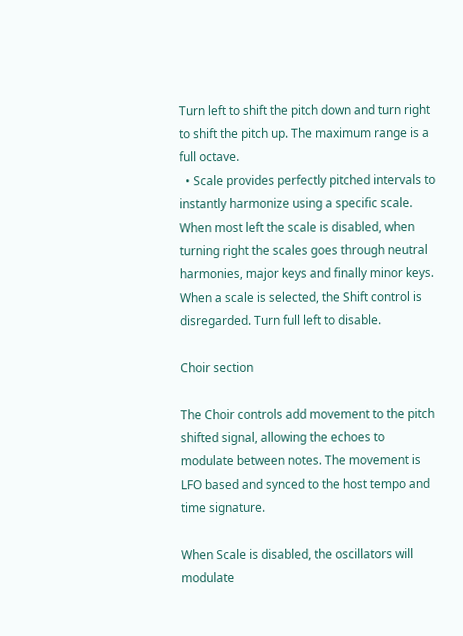Turn left to shift the pitch down and turn right to shift the pitch up. The maximum range is a full octave.
  • Scale provides perfectly pitched intervals to instantly harmonize using a specific scale. When most left the scale is disabled, when turning right the scales goes through neutral harmonies, major keys and finally minor keys. When a scale is selected, the Shift control is disregarded. Turn full left to disable.

Choir section

The Choir controls add movement to the pitch shifted signal, allowing the echoes to modulate between notes. The movement is LFO based and synced to the host tempo and time signature.

When Scale is disabled, the oscillators will modulate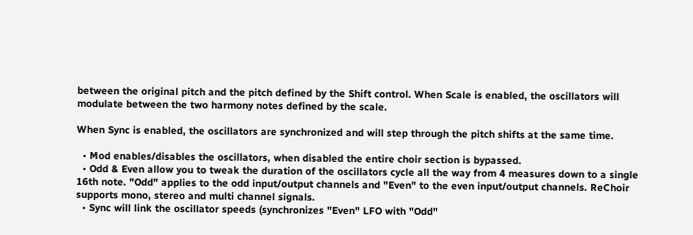between the original pitch and the pitch defined by the Shift control. When Scale is enabled, the oscillators will modulate between the two harmony notes defined by the scale.

When Sync is enabled, the oscillators are synchronized and will step through the pitch shifts at the same time.

  • Mod enables/disables the oscillators, when disabled the entire choir section is bypassed.
  • Odd & Even allow you to tweak the duration of the oscillators cycle all the way from 4 measures down to a single 16th note. "Odd" applies to the odd input/output channels and "Even" to the even input/output channels. ReChoir supports mono, stereo and multi channel signals.
  • Sync will link the oscillator speeds (synchronizes "Even" LFO with "Odd"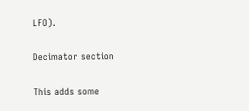LFO).

Decimator section

This adds some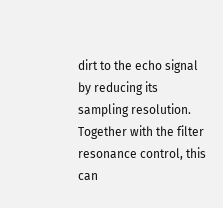dirt to the echo signal by reducing its sampling resolution. Together with the filter resonance control, this can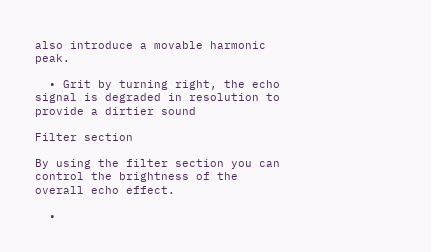also introduce a movable harmonic peak.

  • Grit by turning right, the echo signal is degraded in resolution to provide a dirtier sound

Filter section

By using the filter section you can control the brightness of the overall echo effect.

  •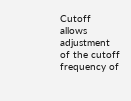Cutoff allows adjustment of the cutoff frequency of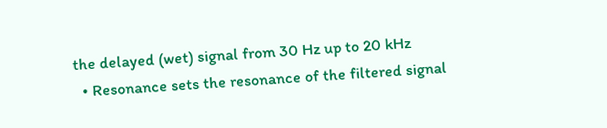the delayed (wet) signal from 30 Hz up to 20 kHz
  • Resonance sets the resonance of the filtered signal